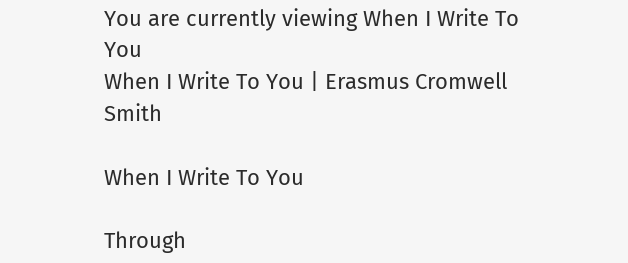You are currently viewing When I Write To You
When I Write To You | Erasmus Cromwell Smith

When I Write To You

Through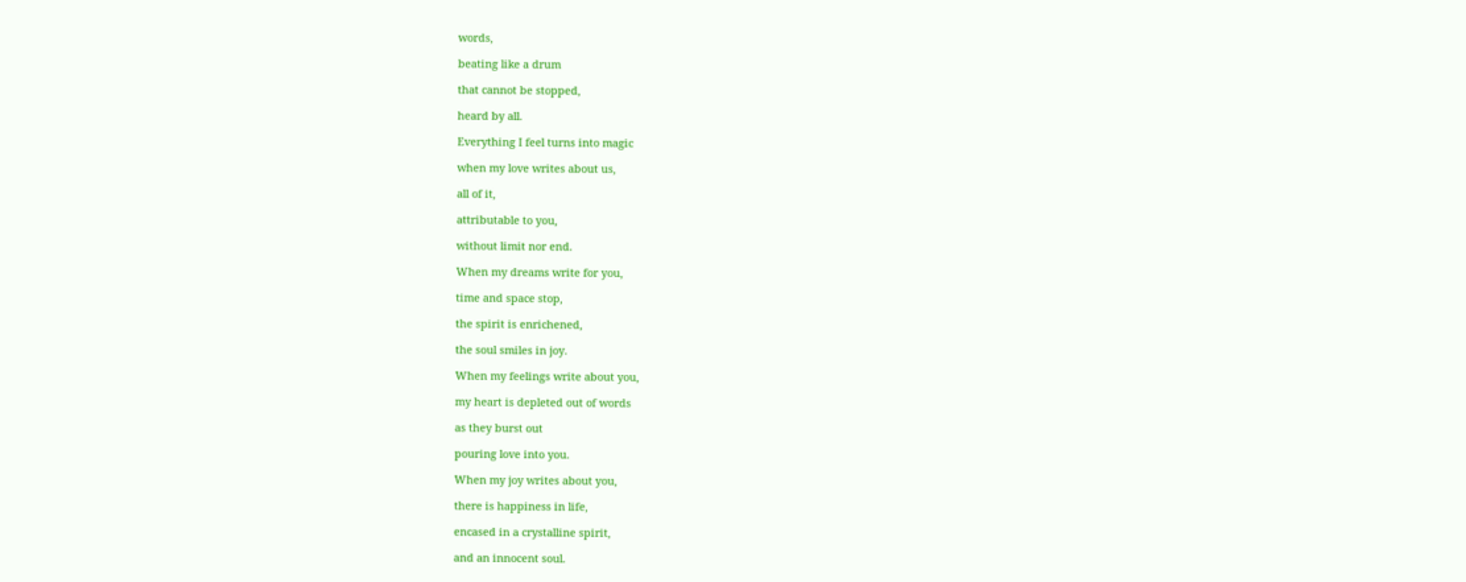words,

beating like a drum

that cannot be stopped,

heard by all.

Everything I feel turns into magic

when my love writes about us,

all of it,

attributable to you,

without limit nor end.

When my dreams write for you,

time and space stop,

the spirit is enrichened,

the soul smiles in joy.

When my feelings write about you,

my heart is depleted out of words

as they burst out

pouring love into you.

When my joy writes about you,

there is happiness in life,

encased in a crystalline spirit,

and an innocent soul.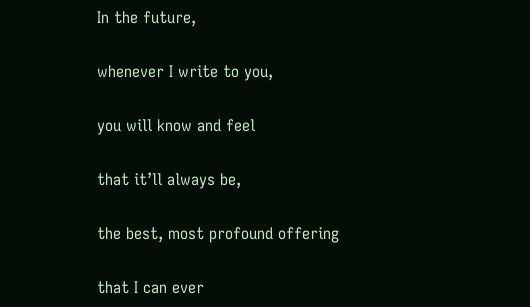In the future,

whenever I write to you,

you will know and feel

that it’ll always be,

the best, most profound offering

that I can ever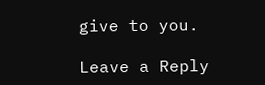give to you.

Leave a Reply